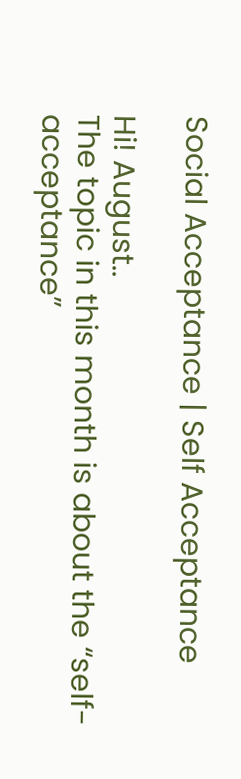Social Acceptance | Self Acceptance

Hi! August..
The topic in this month is about the “self-acceptance”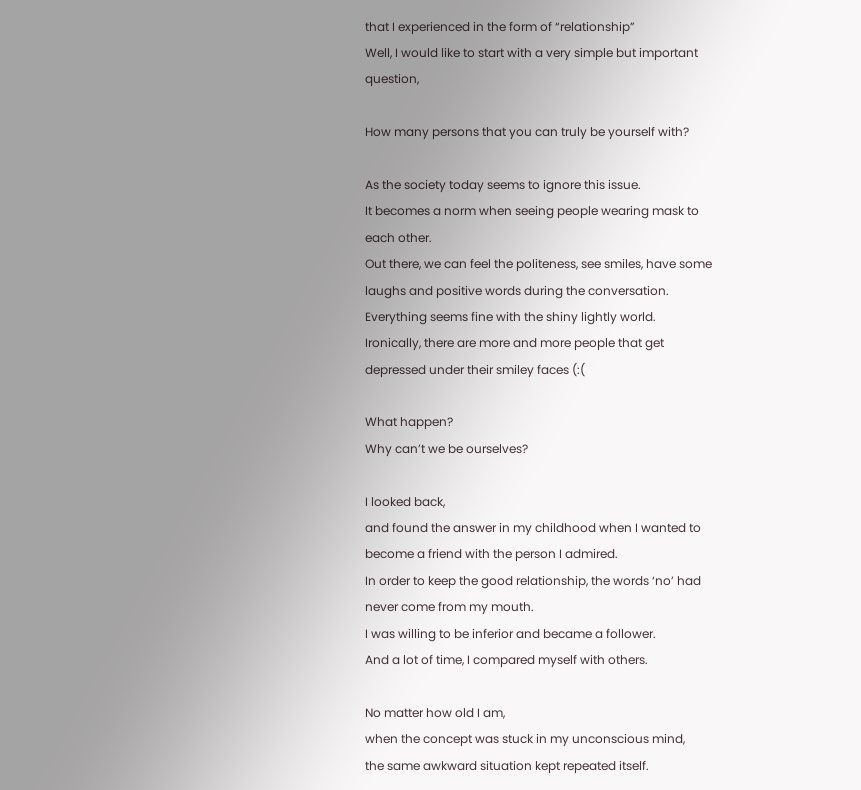that I experienced in the form of “relationship”
Well, I would like to start with a very simple but important question,

How many persons that you can truly be yourself with?

As the society today seems to ignore this issue.
It becomes a norm when seeing people wearing mask to each other.
Out there, we can feel the politeness, see smiles, have some laughs and positive words during the conversation.
Everything seems fine with the shiny lightly world.
Ironically, there are more and more people that get depressed under their smiley faces (:(

What happen?
Why can’t we be ourselves?

I looked back,
and found the answer in my childhood when I wanted to become a friend with the person I admired.
In order to keep the good relationship, the words ‘no’ had never come from my mouth.
I was willing to be inferior and became a follower.
And a lot of time, I compared myself with others.

No matter how old I am,
when the concept was stuck in my unconscious mind,
the same awkward situation kept repeated itself.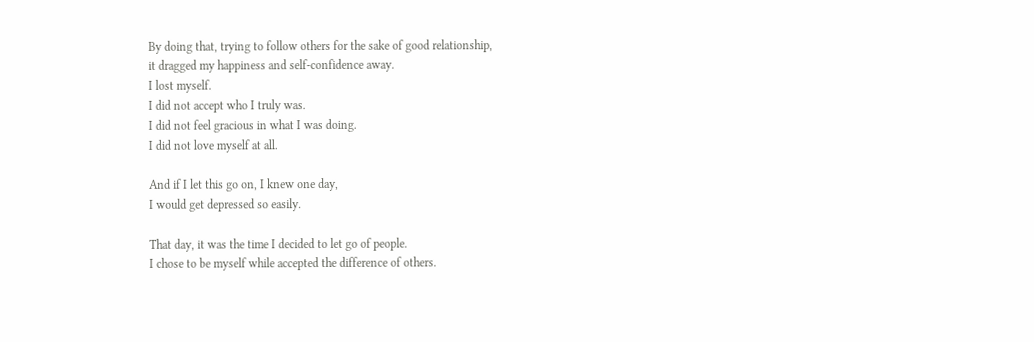By doing that, trying to follow others for the sake of good relationship,
it dragged my happiness and self-confidence away.
I lost myself.
I did not accept who I truly was.
I did not feel gracious in what I was doing.
I did not love myself at all.

And if I let this go on, I knew one day,
I would get depressed so easily.

That day, it was the time I decided to let go of people.
I chose to be myself while accepted the difference of others.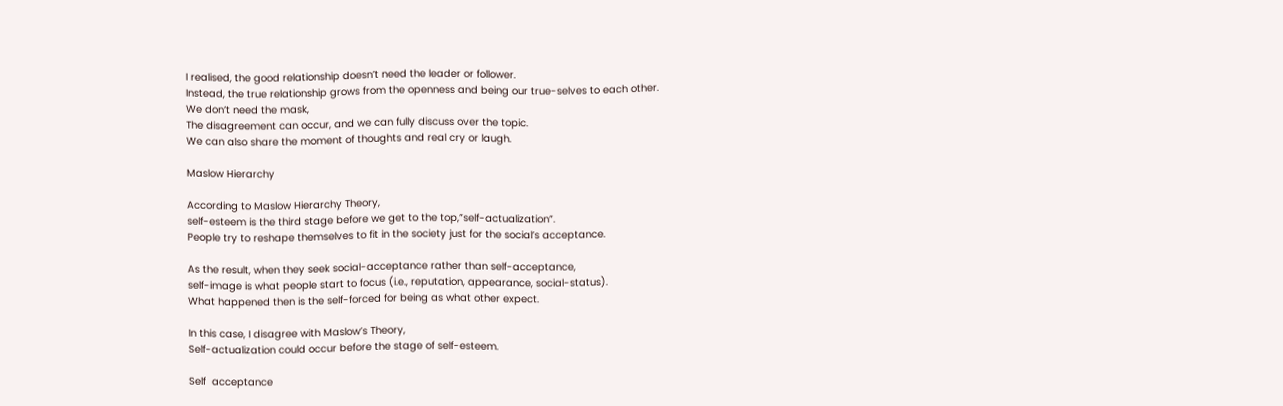I realised, the good relationship doesn’t need the leader or follower.
Instead, the true relationship grows from the openness and being our true-selves to each other.
We don’t need the mask,
The disagreement can occur, and we can fully discuss over the topic.
We can also share the moment of thoughts and real cry or laugh.

Maslow Hierarchy

According to Maslow Hierarchy Theory,
self-esteem is the third stage before we get to the top,”self-actualization”.
People try to reshape themselves to fit in the society just for the social’s acceptance.

As the result, when they seek social-acceptance rather than self-acceptance,
self-image is what people start to focus (i.e., reputation, appearance, social-status).
What happened then is the self-forced for being as what other expect.

In this case, I disagree with Maslow’s Theory,
Self-actualization could occur before the stage of self-esteem.

Self  acceptance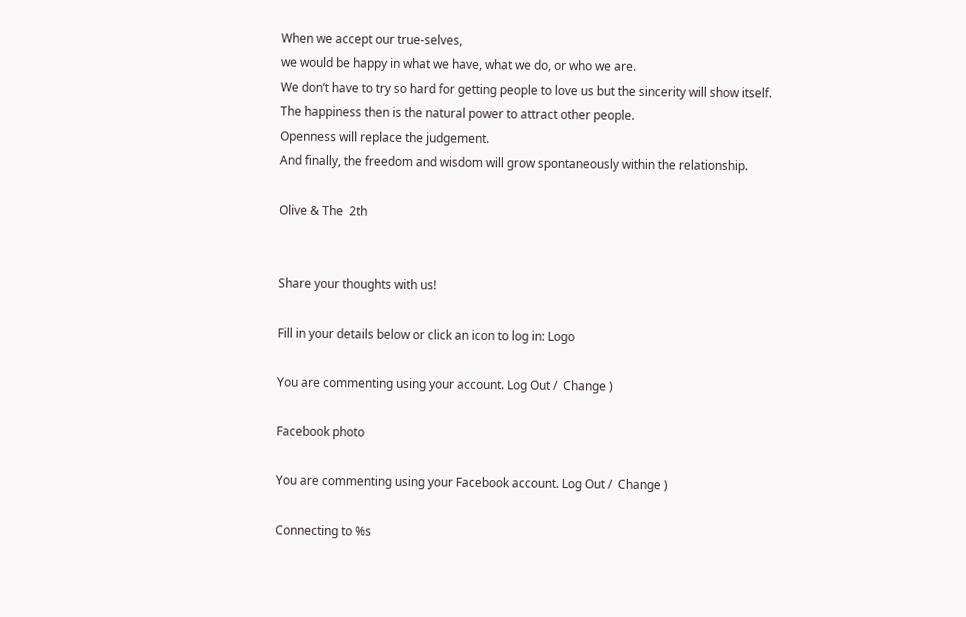When we accept our true-selves,
we would be happy in what we have, what we do, or who we are.
We don’t have to try so hard for getting people to love us but the sincerity will show itself.
The happiness then is the natural power to attract other people.
Openness will replace the judgement.
And finally, the freedom and wisdom will grow spontaneously within the relationship.

Olive & The  2th


Share your thoughts with us!

Fill in your details below or click an icon to log in: Logo

You are commenting using your account. Log Out /  Change )

Facebook photo

You are commenting using your Facebook account. Log Out /  Change )

Connecting to %s